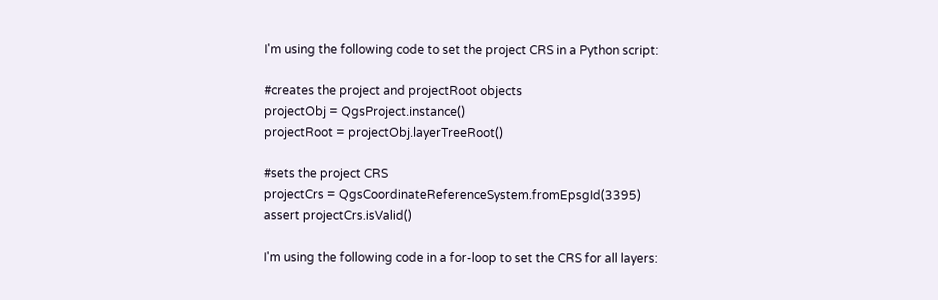I'm using the following code to set the project CRS in a Python script:

#creates the project and projectRoot objects
projectObj = QgsProject.instance()
projectRoot = projectObj.layerTreeRoot()

#sets the project CRS
projectCrs = QgsCoordinateReferenceSystem.fromEpsgId(3395)
assert projectCrs.isValid()

I'm using the following code in a for-loop to set the CRS for all layers: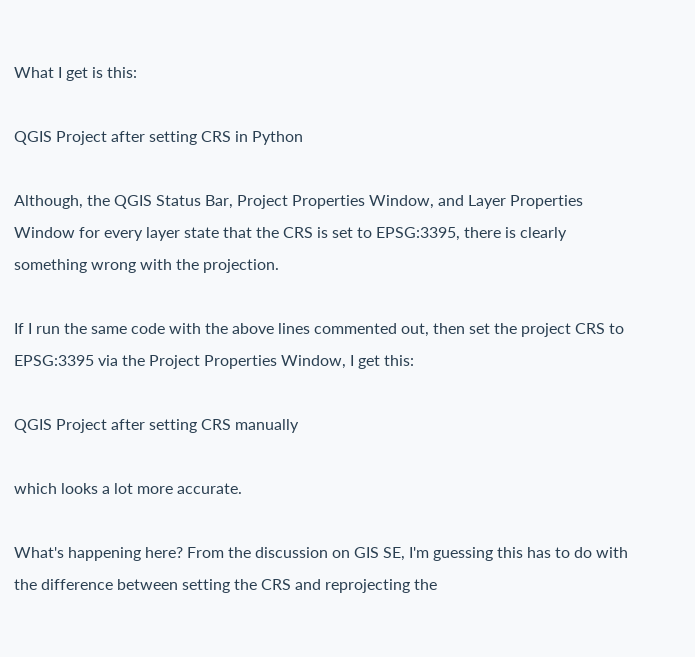What I get is this:

QGIS Project after setting CRS in Python

Although, the QGIS Status Bar, Project Properties Window, and Layer Properties Window for every layer state that the CRS is set to EPSG:3395, there is clearly something wrong with the projection.

If I run the same code with the above lines commented out, then set the project CRS to EPSG:3395 via the Project Properties Window, I get this:

QGIS Project after setting CRS manually

which looks a lot more accurate.

What's happening here? From the discussion on GIS SE, I'm guessing this has to do with the difference between setting the CRS and reprojecting the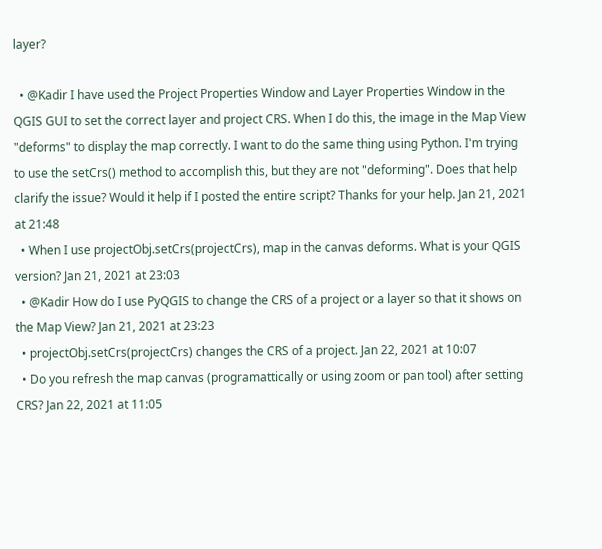layer?

  • @Kadir I have used the Project Properties Window and Layer Properties Window in the QGIS GUI to set the correct layer and project CRS. When I do this, the image in the Map View "deforms" to display the map correctly. I want to do the same thing using Python. I'm trying to use the setCrs() method to accomplish this, but they are not "deforming". Does that help clarify the issue? Would it help if I posted the entire script? Thanks for your help. Jan 21, 2021 at 21:48
  • When I use projectObj.setCrs(projectCrs), map in the canvas deforms. What is your QGIS version? Jan 21, 2021 at 23:03
  • @Kadir How do I use PyQGIS to change the CRS of a project or a layer so that it shows on the Map View? Jan 21, 2021 at 23:23
  • projectObj.setCrs(projectCrs) changes the CRS of a project. Jan 22, 2021 at 10:07
  • Do you refresh the map canvas (programattically or using zoom or pan tool) after setting CRS? Jan 22, 2021 at 11:05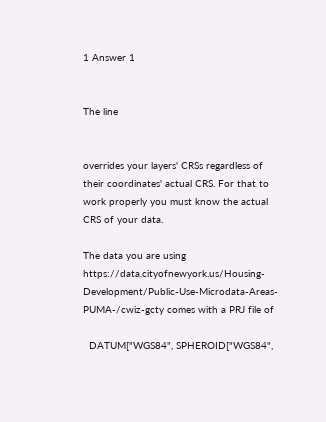1 Answer 1


The line


overrides your layers' CRSs regardless of their coordinates' actual CRS. For that to work properly you must know the actual CRS of your data.

The data you are using https://data.cityofnewyork.us/Housing-Development/Public-Use-Microdata-Areas-PUMA-/cwiz-gcty comes with a PRJ file of

  DATUM["WGS84", SPHEROID["WGS84",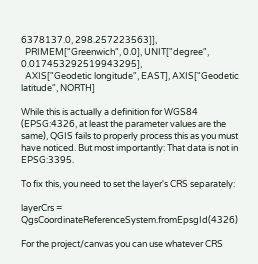6378137.0, 298.257223563]],
  PRIMEM["Greenwich", 0.0], UNIT["degree", 0.017453292519943295],
  AXIS["Geodetic longitude", EAST], AXIS["Geodetic latitude", NORTH]

While this is actually a definition for WGS84 (EPSG:4326, at least the parameter values are the same), QGIS fails to properly process this as you must have noticed. But most importantly: That data is not in EPSG:3395.

To fix this, you need to set the layer's CRS separately:

layerCrs = QgsCoordinateReferenceSystem.fromEpsgId(4326)

For the project/canvas you can use whatever CRS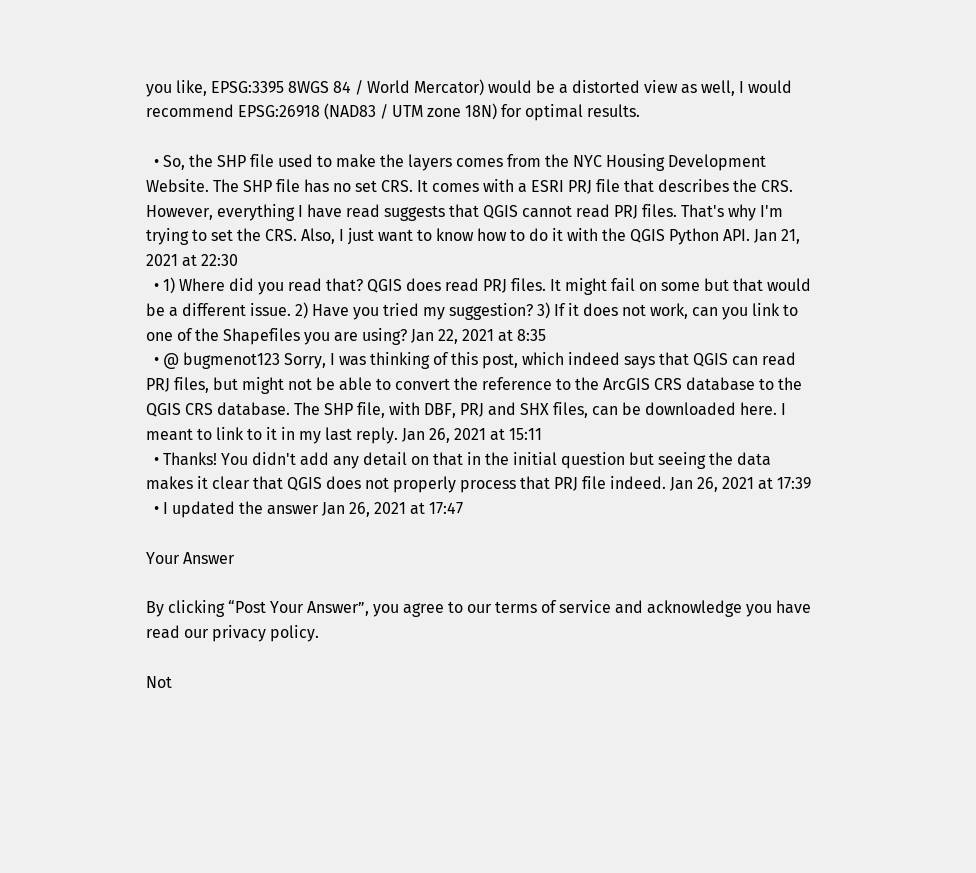you like, EPSG:3395 8WGS 84 / World Mercator) would be a distorted view as well, I would recommend EPSG:26918 (NAD83 / UTM zone 18N) for optimal results.

  • So, the SHP file used to make the layers comes from the NYC Housing Development Website. The SHP file has no set CRS. It comes with a ESRI PRJ file that describes the CRS. However, everything I have read suggests that QGIS cannot read PRJ files. That's why I'm trying to set the CRS. Also, I just want to know how to do it with the QGIS Python API. Jan 21, 2021 at 22:30
  • 1) Where did you read that? QGIS does read PRJ files. It might fail on some but that would be a different issue. 2) Have you tried my suggestion? 3) If it does not work, can you link to one of the Shapefiles you are using? Jan 22, 2021 at 8:35
  • @ bugmenot123 Sorry, I was thinking of this post, which indeed says that QGIS can read PRJ files, but might not be able to convert the reference to the ArcGIS CRS database to the QGIS CRS database. The SHP file, with DBF, PRJ and SHX files, can be downloaded here. I meant to link to it in my last reply. Jan 26, 2021 at 15:11
  • Thanks! You didn't add any detail on that in the initial question but seeing the data makes it clear that QGIS does not properly process that PRJ file indeed. Jan 26, 2021 at 17:39
  • I updated the answer Jan 26, 2021 at 17:47

Your Answer

By clicking “Post Your Answer”, you agree to our terms of service and acknowledge you have read our privacy policy.

Not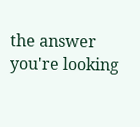the answer you're looking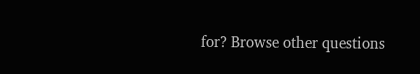for? Browse other questions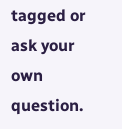tagged or ask your own question.